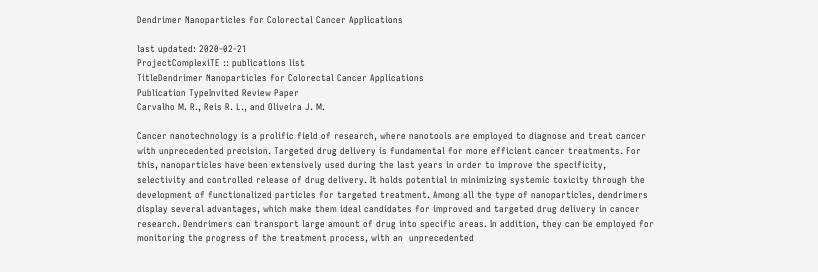Dendrimer Nanoparticles for Colorectal Cancer Applications

last updated: 2020-02-21
ProjectComplexiTE :: publications list
TitleDendrimer Nanoparticles for Colorectal Cancer Applications
Publication TypeInvited Review Paper
Carvalho M. R., Reis R. L., and Oliveira J. M.

Cancer nanotechnology is a prolific field of research, where nanotools are employed to diagnose and treat cancer with unprecedented precision. Targeted drug delivery is fundamental for more efficient cancer treatments. For this, nanoparticles have been extensively used during the last years in order to improve the specificity, selectivity and controlled release of drug delivery. It holds potential in minimizing systemic toxicity through the development of functionalized particles for targeted treatment. Among all the type of nanoparticles, dendrimers display several advantages, which make them ideal candidates for improved and targeted drug delivery in cancer research. Dendrimers can transport large amount of drug into specific areas. In addition, they can be employed for monitoring the progress of the treatment process, with an  unprecedented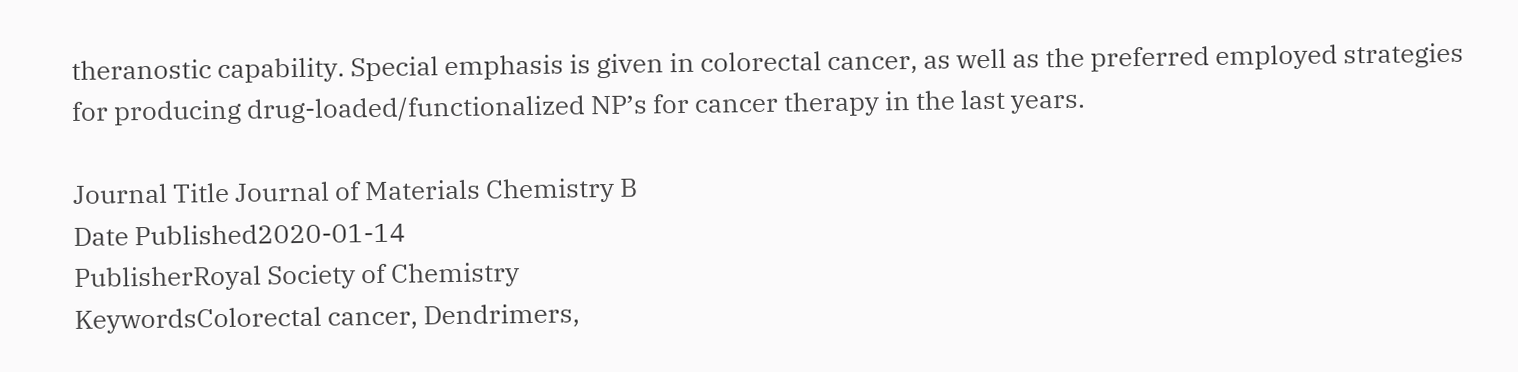theranostic capability. Special emphasis is given in colorectal cancer, as well as the preferred employed strategies for producing drug-loaded/functionalized NP’s for cancer therapy in the last years.

Journal Title Journal of Materials Chemistry B
Date Published2020-01-14
PublisherRoyal Society of Chemistry
KeywordsColorectal cancer, Dendrimers,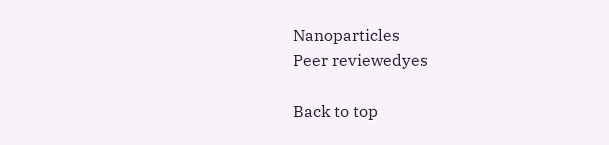Nanoparticles
Peer reviewedyes

Back to top